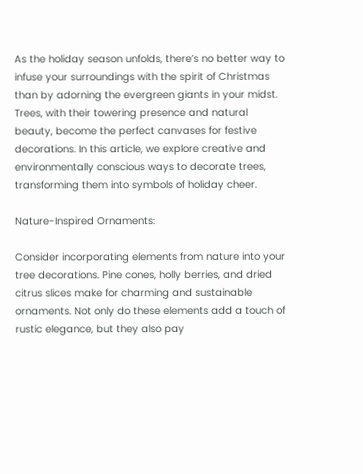As the holiday season unfolds, there’s no better way to infuse your surroundings with the spirit of Christmas than by adorning the evergreen giants in your midst. Trees, with their towering presence and natural beauty, become the perfect canvases for festive decorations. In this article, we explore creative and environmentally conscious ways to decorate trees, transforming them into symbols of holiday cheer.

Nature-Inspired Ornaments:

Consider incorporating elements from nature into your tree decorations. Pine cones, holly berries, and dried citrus slices make for charming and sustainable ornaments. Not only do these elements add a touch of rustic elegance, but they also pay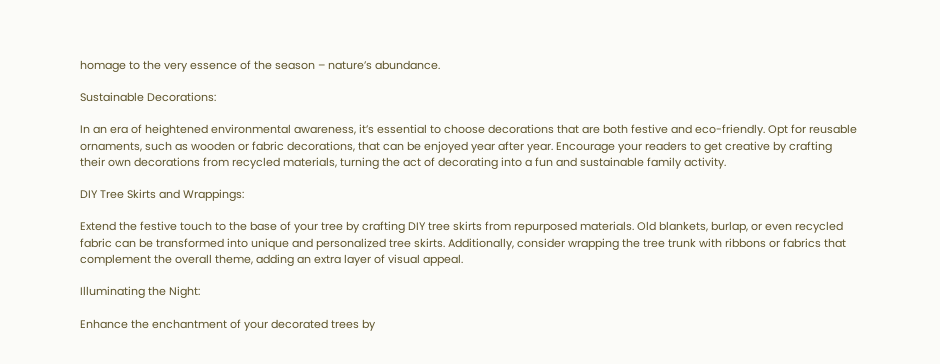homage to the very essence of the season – nature’s abundance.

Sustainable Decorations:

In an era of heightened environmental awareness, it’s essential to choose decorations that are both festive and eco-friendly. Opt for reusable ornaments, such as wooden or fabric decorations, that can be enjoyed year after year. Encourage your readers to get creative by crafting their own decorations from recycled materials, turning the act of decorating into a fun and sustainable family activity.

DIY Tree Skirts and Wrappings:

Extend the festive touch to the base of your tree by crafting DIY tree skirts from repurposed materials. Old blankets, burlap, or even recycled fabric can be transformed into unique and personalized tree skirts. Additionally, consider wrapping the tree trunk with ribbons or fabrics that complement the overall theme, adding an extra layer of visual appeal.

Illuminating the Night:

Enhance the enchantment of your decorated trees by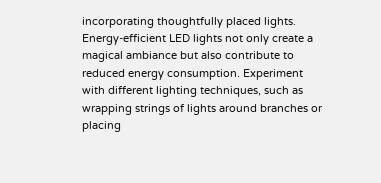incorporating thoughtfully placed lights. Energy-efficient LED lights not only create a magical ambiance but also contribute to reduced energy consumption. Experiment with different lighting techniques, such as wrapping strings of lights around branches or placing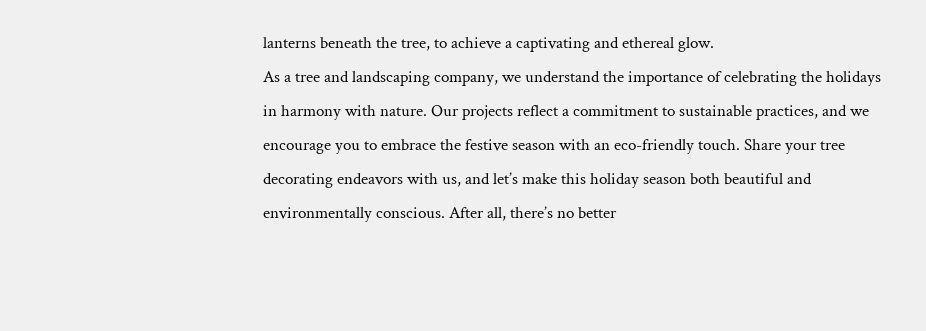lanterns beneath the tree, to achieve a captivating and ethereal glow.
As a tree and landscaping company, we understand the importance of celebrating the holidays in harmony with nature. Our projects reflect a commitment to sustainable practices, and we encourage you to embrace the festive season with an eco-friendly touch. Share your tree decorating endeavors with us, and let’s make this holiday season both beautiful and environmentally conscious. After all, there’s no better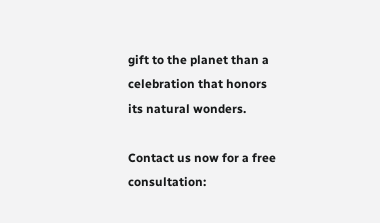gift to the planet than a celebration that honors its natural wonders.

Contact us now for a free consultation: